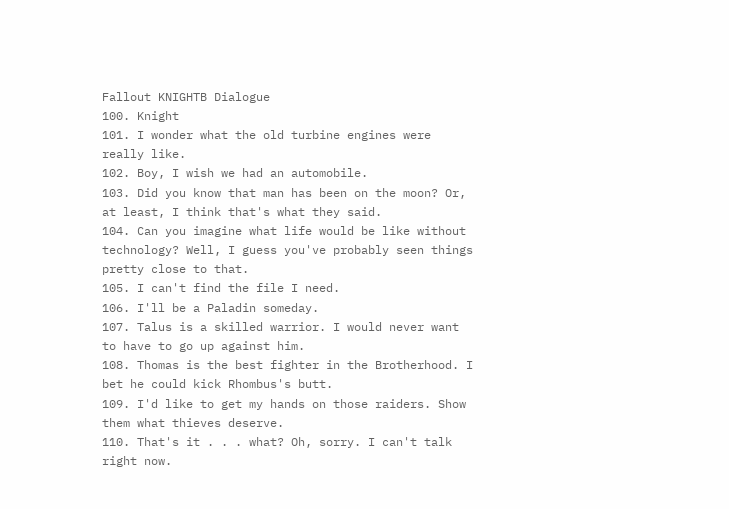Fallout KNIGHTB Dialogue
100. Knight
101. I wonder what the old turbine engines were really like.
102. Boy, I wish we had an automobile.
103. Did you know that man has been on the moon? Or, at least, I think that's what they said.
104. Can you imagine what life would be like without technology? Well, I guess you've probably seen things pretty close to that.
105. I can't find the file I need.
106. I'll be a Paladin someday.
107. Talus is a skilled warrior. I would never want to have to go up against him.
108. Thomas is the best fighter in the Brotherhood. I bet he could kick Rhombus's butt.
109. I'd like to get my hands on those raiders. Show them what thieves deserve.
110. That's it . . . what? Oh, sorry. I can't talk right now.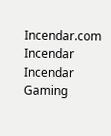Incendar.com Incendar Incendar Gaming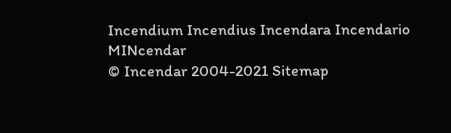Incendium Incendius Incendara Incendario MINcendar
© Incendar 2004-2021 Sitemap